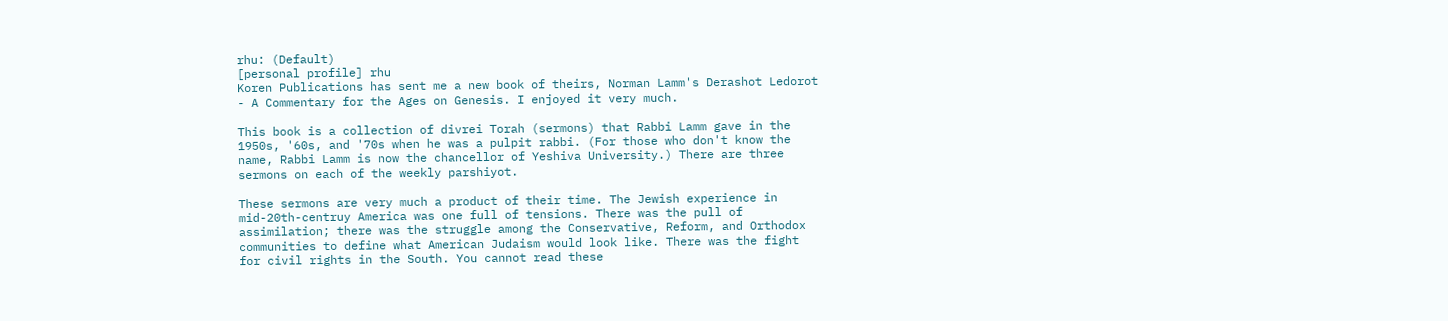rhu: (Default)
[personal profile] rhu
Koren Publications has sent me a new book of theirs, Norman Lamm's Derashot Ledorot - A Commentary for the Ages on Genesis. I enjoyed it very much.

This book is a collection of divrei Torah (sermons) that Rabbi Lamm gave in the 1950s, '60s, and '70s when he was a pulpit rabbi. (For those who don't know the name, Rabbi Lamm is now the chancellor of Yeshiva University.) There are three sermons on each of the weekly parshiyot.

These sermons are very much a product of their time. The Jewish experience in mid-20th-centruy America was one full of tensions. There was the pull of assimilation; there was the struggle among the Conservative, Reform, and Orthodox communities to define what American Judaism would look like. There was the fight for civil rights in the South. You cannot read these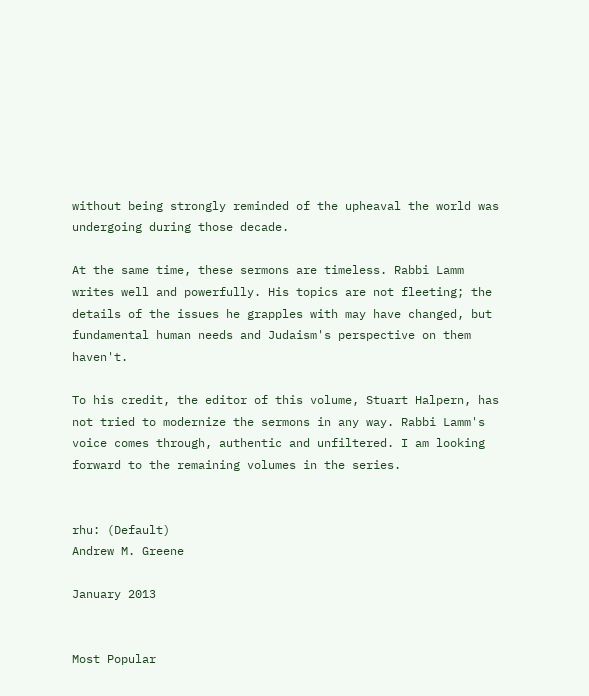without being strongly reminded of the upheaval the world was undergoing during those decade.

At the same time, these sermons are timeless. Rabbi Lamm writes well and powerfully. His topics are not fleeting; the details of the issues he grapples with may have changed, but fundamental human needs and Judaism's perspective on them haven't.

To his credit, the editor of this volume, Stuart Halpern, has not tried to modernize the sermons in any way. Rabbi Lamm's voice comes through, authentic and unfiltered. I am looking forward to the remaining volumes in the series.


rhu: (Default)
Andrew M. Greene

January 2013


Most Popular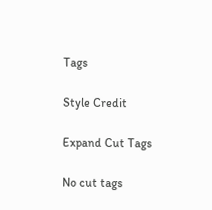Tags

Style Credit

Expand Cut Tags

No cut tags